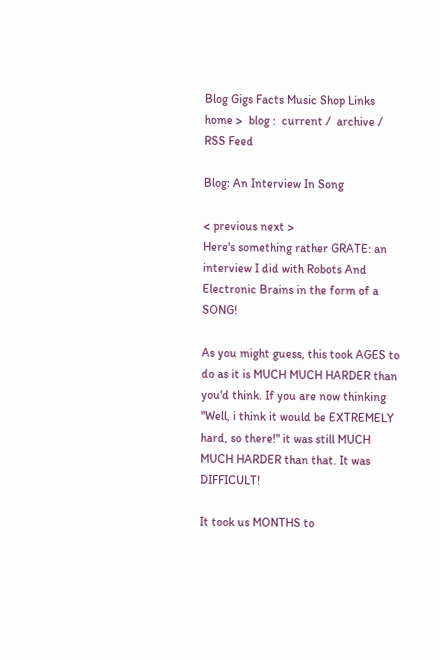Blog Gigs Facts Music Shop Links
home >  blog :  current /  archive /  RSS Feed

Blog: An Interview In Song

< previous next >
Here's something rather GRATE: an interview I did with Robots And Electronic Brains in the form of a SONG!

As you might guess, this took AGES to do as it is MUCH MUCH HARDER than you'd think. If you are now thinking "Well, i think it would be EXTREMELY hard, so there!" it was still MUCH MUCH HARDER than that. It was DIFFICULT!

It took us MONTHS to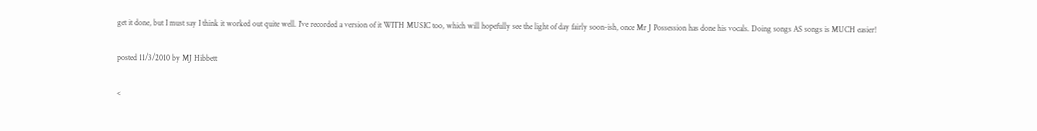get it done, but I must say I think it worked out quite well. I've recorded a version of it WITH MUSIC too, which will hopefully see the light of day fairly soon-ish, once Mr J Possession has done his vocals. Doing songs AS songs is MUCH easier!

posted 11/3/2010 by MJ Hibbett

<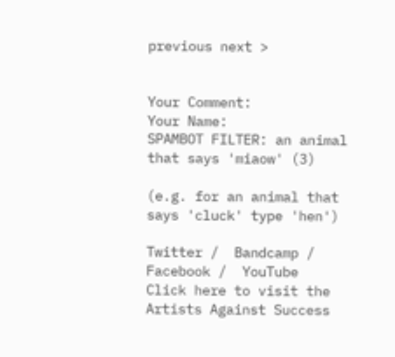previous next >


Your Comment:
Your Name:
SPAMBOT FILTER: an animal that says 'miaow' (3)

(e.g. for an animal that says 'cluck' type 'hen')

Twitter /  Bandcamp /  Facebook /  YouTube
Click here to visit the Artists Against Success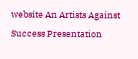website An Artists Against Success Presentation